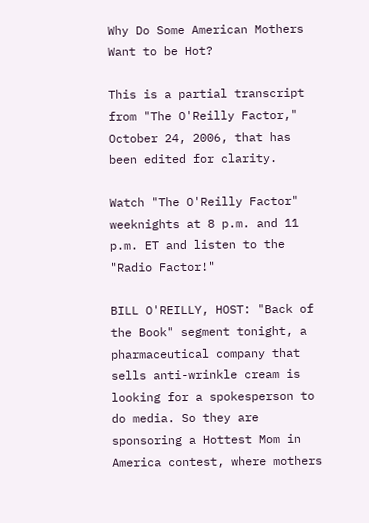Why Do Some American Mothers Want to be Hot?

This is a partial transcript from "The O'Reilly Factor," October 24, 2006, that has been edited for clarity.

Watch "The O'Reilly Factor" weeknights at 8 p.m. and 11 p.m. ET and listen to the "Radio Factor!"

BILL O'REILLY, HOST: "Back of the Book" segment tonight, a pharmaceutical company that sells anti-wrinkle cream is looking for a spokesperson to do media. So they are sponsoring a Hottest Mom in America contest, where mothers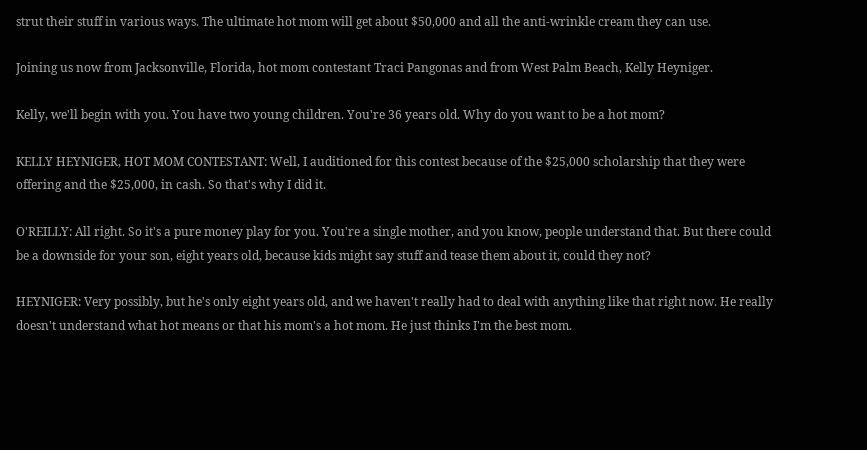strut their stuff in various ways. The ultimate hot mom will get about $50,000 and all the anti-wrinkle cream they can use.

Joining us now from Jacksonville, Florida, hot mom contestant Traci Pangonas and from West Palm Beach, Kelly Heyniger.

Kelly, we'll begin with you. You have two young children. You're 36 years old. Why do you want to be a hot mom?

KELLY HEYNIGER, HOT MOM CONTESTANT: Well, I auditioned for this contest because of the $25,000 scholarship that they were offering and the $25,000, in cash. So that's why I did it.

O'REILLY: All right. So it's a pure money play for you. You're a single mother, and you know, people understand that. But there could be a downside for your son, eight years old, because kids might say stuff and tease them about it, could they not?

HEYNIGER: Very possibly, but he's only eight years old, and we haven't really had to deal with anything like that right now. He really doesn't understand what hot means or that his mom's a hot mom. He just thinks I'm the best mom.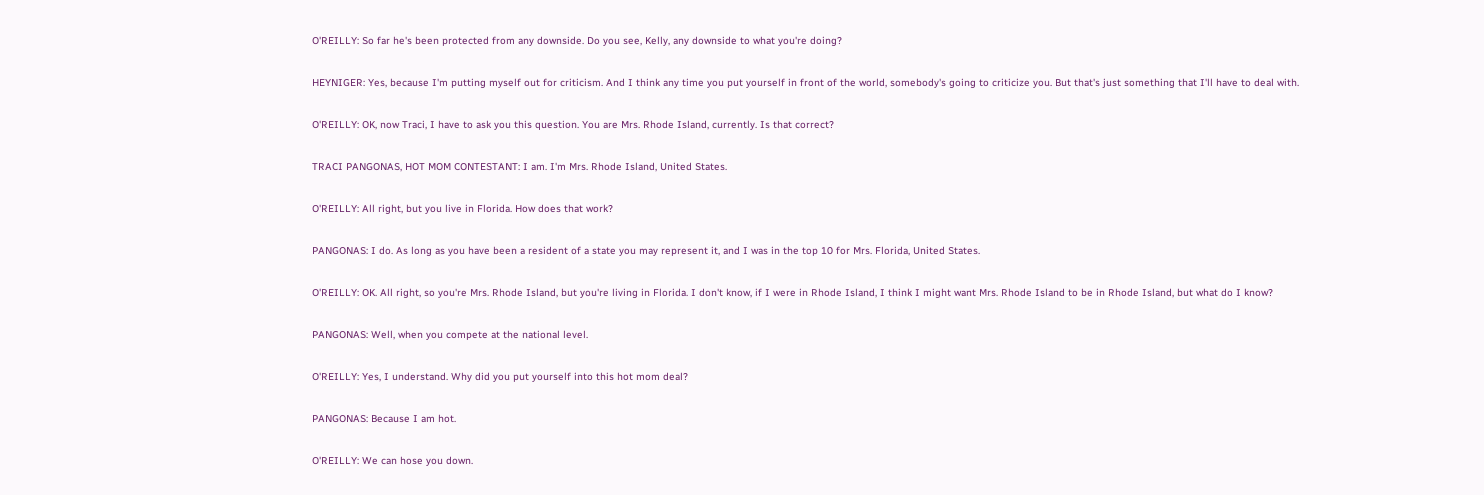O'REILLY: So far he's been protected from any downside. Do you see, Kelly, any downside to what you're doing?

HEYNIGER: Yes, because I'm putting myself out for criticism. And I think any time you put yourself in front of the world, somebody's going to criticize you. But that's just something that I'll have to deal with.

O'REILLY: OK, now Traci, I have to ask you this question. You are Mrs. Rhode Island, currently. Is that correct?

TRACI PANGONAS, HOT MOM CONTESTANT: I am. I'm Mrs. Rhode Island, United States.

O'REILLY: All right, but you live in Florida. How does that work?

PANGONAS: I do. As long as you have been a resident of a state you may represent it, and I was in the top 10 for Mrs. Florida, United States.

O'REILLY: OK. All right, so you're Mrs. Rhode Island, but you're living in Florida. I don't know, if I were in Rhode Island, I think I might want Mrs. Rhode Island to be in Rhode Island, but what do I know?

PANGONAS: Well, when you compete at the national level.

O'REILLY: Yes, I understand. Why did you put yourself into this hot mom deal?

PANGONAS: Because I am hot.

O'REILLY: We can hose you down.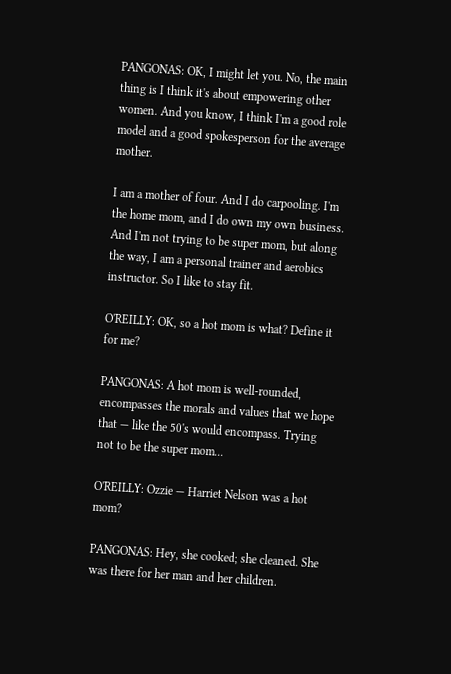PANGONAS: OK, I might let you. No, the main thing is I think it's about empowering other women. And you know, I think I'm a good role model and a good spokesperson for the average mother.

I am a mother of four. And I do carpooling. I'm the home mom, and I do own my own business. And I'm not trying to be super mom, but along the way, I am a personal trainer and aerobics instructor. So I like to stay fit.

O'REILLY: OK, so a hot mom is what? Define it for me?

PANGONAS: A hot mom is well-rounded, encompasses the morals and values that we hope that — like the 50's would encompass. Trying not to be the super mom...

O'REILLY: Ozzie — Harriet Nelson was a hot mom?

PANGONAS: Hey, she cooked; she cleaned. She was there for her man and her children.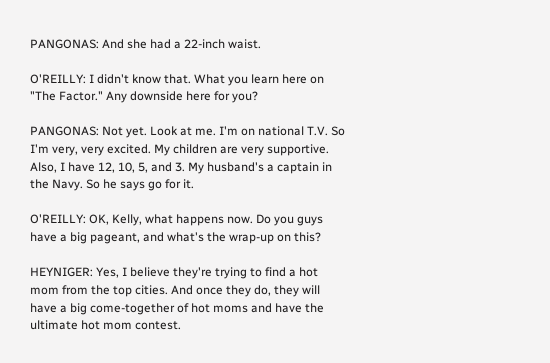PANGONAS: And she had a 22-inch waist.

O'REILLY: I didn't know that. What you learn here on "The Factor." Any downside here for you?

PANGONAS: Not yet. Look at me. I'm on national T.V. So I'm very, very excited. My children are very supportive. Also, I have 12, 10, 5, and 3. My husband's a captain in the Navy. So he says go for it.

O'REILLY: OK, Kelly, what happens now. Do you guys have a big pageant, and what's the wrap-up on this?

HEYNIGER: Yes, I believe they're trying to find a hot mom from the top cities. And once they do, they will have a big come-together of hot moms and have the ultimate hot mom contest.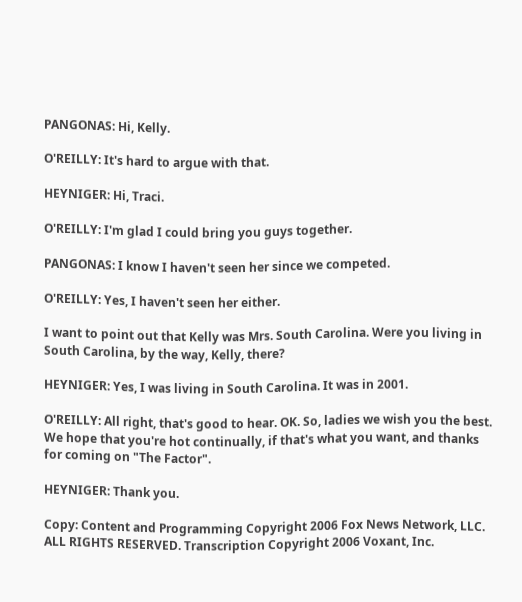PANGONAS: Hi, Kelly.

O'REILLY: It's hard to argue with that.

HEYNIGER: Hi, Traci.

O'REILLY: I'm glad I could bring you guys together.

PANGONAS: I know I haven't seen her since we competed.

O'REILLY: Yes, I haven't seen her either.

I want to point out that Kelly was Mrs. South Carolina. Were you living in South Carolina, by the way, Kelly, there?

HEYNIGER: Yes, I was living in South Carolina. It was in 2001.

O'REILLY: All right, that's good to hear. OK. So, ladies we wish you the best. We hope that you're hot continually, if that's what you want, and thanks for coming on "The Factor".

HEYNIGER: Thank you.

Copy: Content and Programming Copyright 2006 Fox News Network, LLC. ALL RIGHTS RESERVED. Transcription Copyright 2006 Voxant, Inc.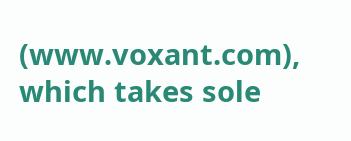(www.voxant.com), which takes sole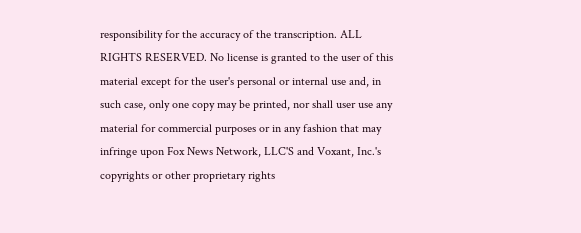responsibility for the accuracy of the transcription. ALL RIGHTS RESERVED. No license is granted to the user of this material except for the user's personal or internal use and, in such case, only one copy may be printed, nor shall user use any material for commercial purposes or in any fashion that may infringe upon Fox News Network, LLC'S and Voxant, Inc.'s copyrights or other proprietary rights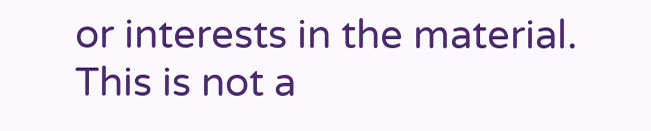or interests in the material. This is not a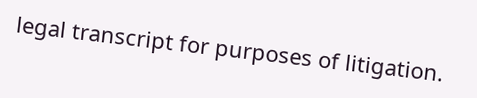legal transcript for purposes of litigation.